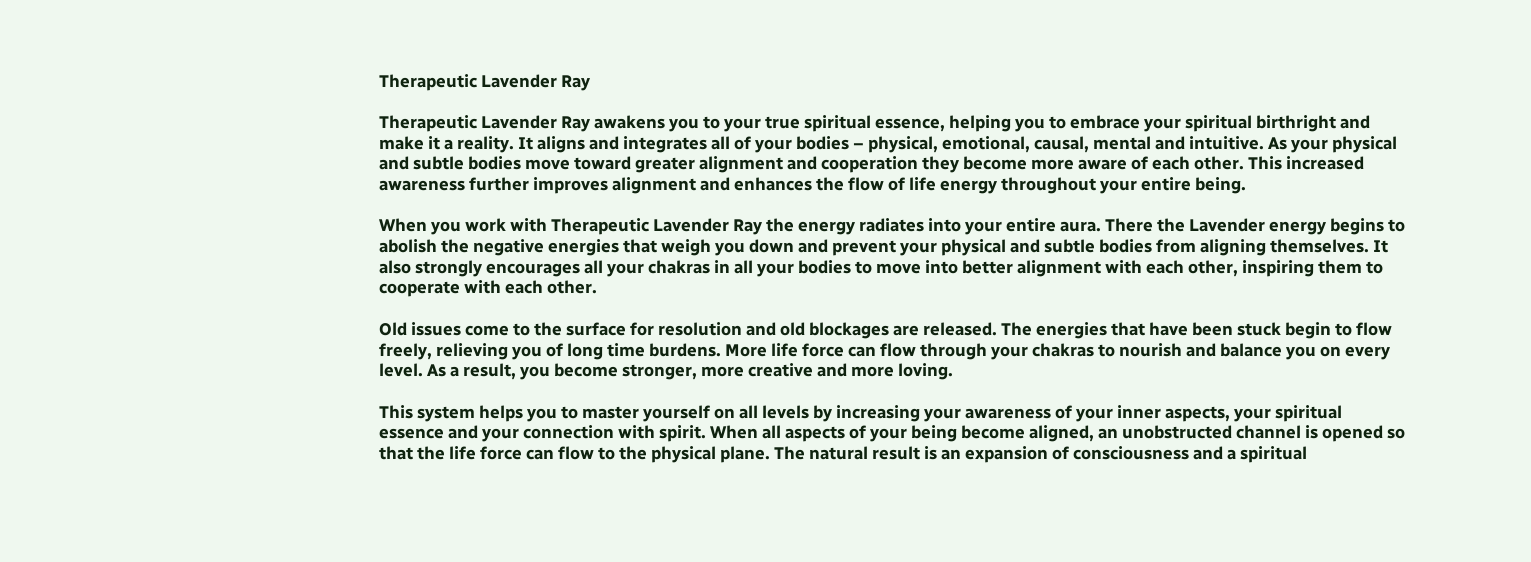Therapeutic Lavender Ray

Therapeutic Lavender Ray awakens you to your true spiritual essence, helping you to embrace your spiritual birthright and make it a reality. It aligns and integrates all of your bodies – physical, emotional, causal, mental and intuitive. As your physical and subtle bodies move toward greater alignment and cooperation they become more aware of each other. This increased awareness further improves alignment and enhances the flow of life energy throughout your entire being.

When you work with Therapeutic Lavender Ray the energy radiates into your entire aura. There the Lavender energy begins to abolish the negative energies that weigh you down and prevent your physical and subtle bodies from aligning themselves. It also strongly encourages all your chakras in all your bodies to move into better alignment with each other, inspiring them to cooperate with each other.

Old issues come to the surface for resolution and old blockages are released. The energies that have been stuck begin to flow freely, relieving you of long time burdens. More life force can flow through your chakras to nourish and balance you on every level. As a result, you become stronger, more creative and more loving.

This system helps you to master yourself on all levels by increasing your awareness of your inner aspects, your spiritual essence and your connection with spirit. When all aspects of your being become aligned, an unobstructed channel is opened so that the life force can flow to the physical plane. The natural result is an expansion of consciousness and a spiritual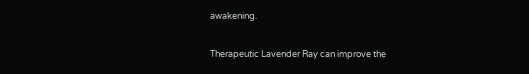awakening.

Therapeutic Lavender Ray can improve the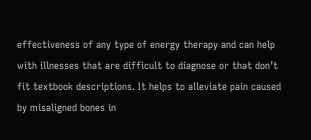effectiveness of any type of energy therapy and can help with illnesses that are difficult to diagnose or that don’t fit textbook descriptions. It helps to alleviate pain caused by misaligned bones in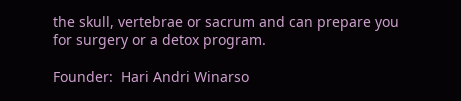the skull, vertebrae or sacrum and can prepare you for surgery or a detox program.

Founder:  Hari Andri Winarso